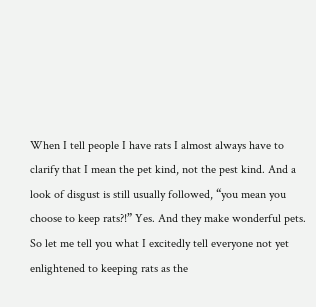When I tell people I have rats I almost always have to clarify that I mean the pet kind, not the pest kind. And a look of disgust is still usually followed, “you mean you choose to keep rats?!” Yes. And they make wonderful pets. So let me tell you what I excitedly tell everyone not yet enlightened to keeping rats as the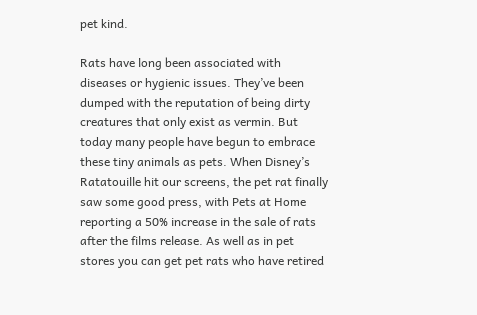pet kind.

Rats have long been associated with diseases or hygienic issues. They’ve been dumped with the reputation of being dirty creatures that only exist as vermin. But today many people have begun to embrace these tiny animals as pets. When Disney’s Ratatouille hit our screens, the pet rat finally saw some good press, with Pets at Home reporting a 50% increase in the sale of rats after the films release. As well as in pet stores you can get pet rats who have retired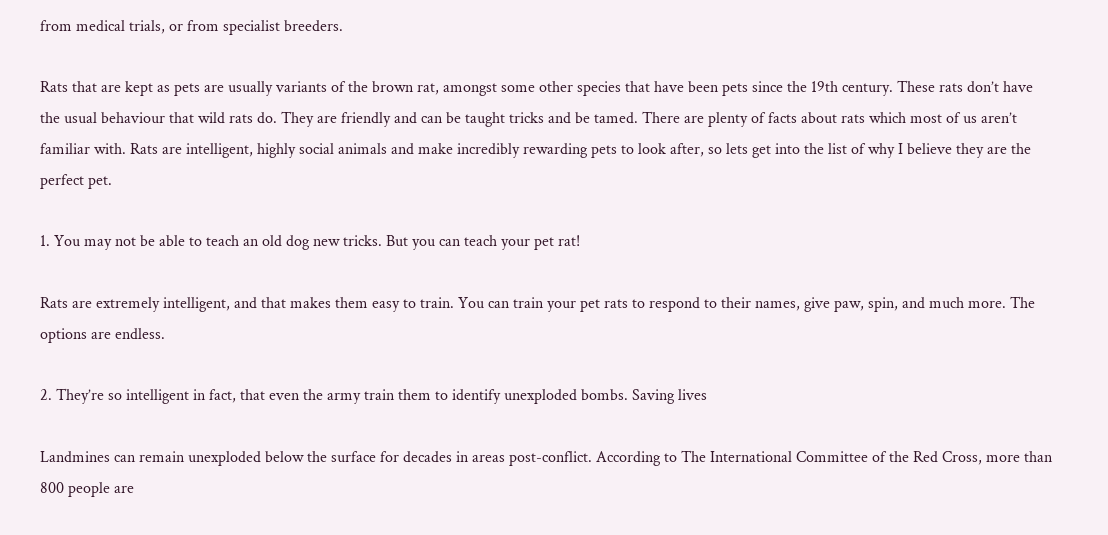from medical trials, or from specialist breeders.

Rats that are kept as pets are usually variants of the brown rat, amongst some other species that have been pets since the 19th century. These rats don’t have the usual behaviour that wild rats do. They are friendly and can be taught tricks and be tamed. There are plenty of facts about rats which most of us aren’t familiar with. Rats are intelligent, highly social animals and make incredibly rewarding pets to look after, so lets get into the list of why I believe they are the perfect pet.

1. You may not be able to teach an old dog new tricks. But you can teach your pet rat!

Rats are extremely intelligent, and that makes them easy to train. You can train your pet rats to respond to their names, give paw, spin, and much more. The options are endless.

2. They’re so intelligent in fact, that even the army train them to identify unexploded bombs. Saving lives

Landmines can remain unexploded below the surface for decades in areas post-conflict. According to The International Committee of the Red Cross, more than 800 people are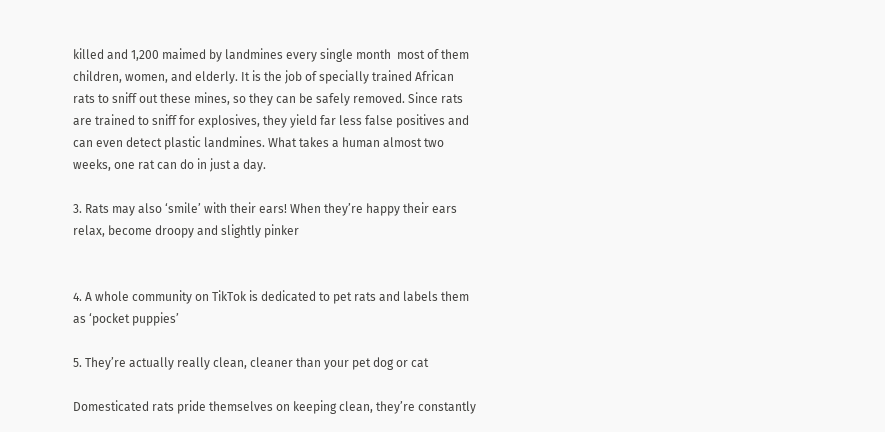killed and 1,200 maimed by landmines every single month  most of them children, women, and elderly. It is the job of specially trained African rats to sniff out these mines, so they can be safely removed. Since rats are trained to sniff for explosives, they yield far less false positives and can even detect plastic landmines. What takes a human almost two weeks, one rat can do in just a day.

3. Rats may also ‘smile’ with their ears! When they’re happy their ears relax, become droopy and slightly pinker


4. A whole community on TikTok is dedicated to pet rats and labels them as ‘pocket puppies’

5. They’re actually really clean, cleaner than your pet dog or cat

Domesticated rats pride themselves on keeping clean, they’re constantly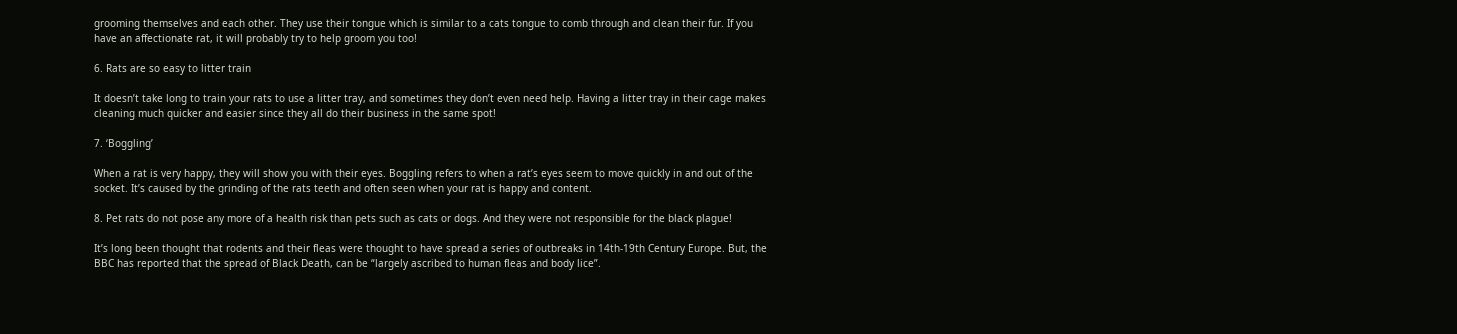grooming themselves and each other. They use their tongue which is similar to a cats tongue to comb through and clean their fur. If you have an affectionate rat, it will probably try to help groom you too!

6. Rats are so easy to litter train

It doesn’t take long to train your rats to use a litter tray, and sometimes they don’t even need help. Having a litter tray in their cage makes cleaning much quicker and easier since they all do their business in the same spot!

7. ‘Boggling’

When a rat is very happy, they will show you with their eyes. Boggling refers to when a rat’s eyes seem to move quickly in and out of the socket. It’s caused by the grinding of the rats teeth and often seen when your rat is happy and content.

8. Pet rats do not pose any more of a health risk than pets such as cats or dogs. And they were not responsible for the black plague!

It’s long been thought that rodents and their fleas were thought to have spread a series of outbreaks in 14th-19th Century Europe. But, the BBC has reported that the spread of Black Death, can be “largely ascribed to human fleas and body lice”.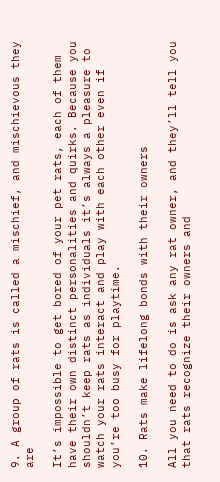9. A group of rats is called a mischief, and mischievous they are

It’s impossible to get bored of your pet rats, each of them have their own distinct personalities and quirks. Because you shouldn’t keep rats as individuals it’s always a pleasure to watch your rats interact and play with each other even if you’re too busy for playtime.

10. Rats make lifelong bonds with their owners

All you need to do is ask any rat owner, and they’ll tell you that rats recognize their owners and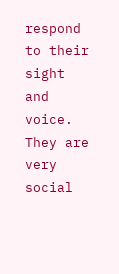respond to their sight and voice. They are very social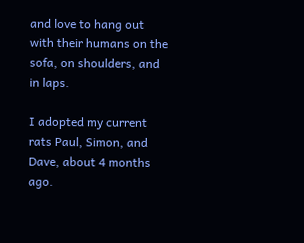and love to hang out with their humans on the sofa, on shoulders, and in laps.

I adopted my current rats Paul, Simon, and Dave, about 4 months ago.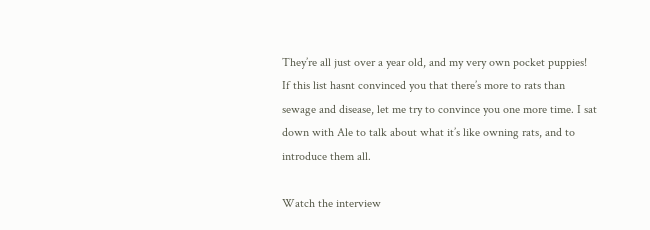They’re all just over a year old, and my very own pocket puppies! If this list hasnt convinced you that there’s more to rats than sewage and disease, let me try to convince you one more time. I sat down with Ale to talk about what it’s like owning rats, and to introduce them all.

Watch the interview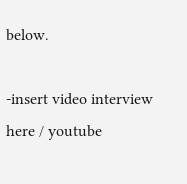below.

-insert video interview here / youtube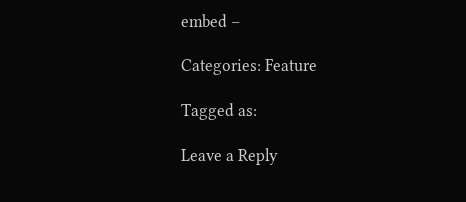embed –

Categories: Feature

Tagged as:

Leave a Reply